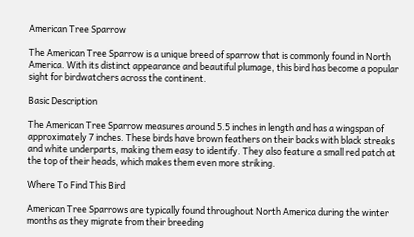American Tree Sparrow

The American Tree Sparrow is a unique breed of sparrow that is commonly found in North America. With its distinct appearance and beautiful plumage, this bird has become a popular sight for birdwatchers across the continent.

Basic Description

The American Tree Sparrow measures around 5.5 inches in length and has a wingspan of approximately 7 inches. These birds have brown feathers on their backs with black streaks and white underparts, making them easy to identify. They also feature a small red patch at the top of their heads, which makes them even more striking.

Where To Find This Bird

American Tree Sparrows are typically found throughout North America during the winter months as they migrate from their breeding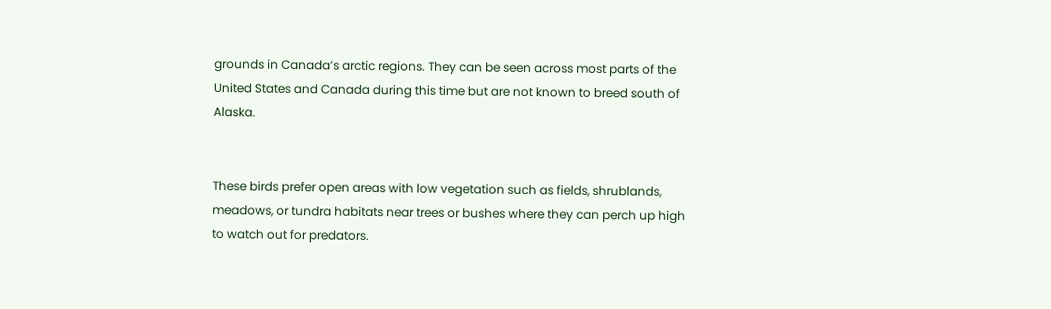grounds in Canada’s arctic regions. They can be seen across most parts of the United States and Canada during this time but are not known to breed south of Alaska.


These birds prefer open areas with low vegetation such as fields, shrublands, meadows, or tundra habitats near trees or bushes where they can perch up high to watch out for predators.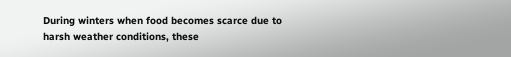During winters when food becomes scarce due to harsh weather conditions, these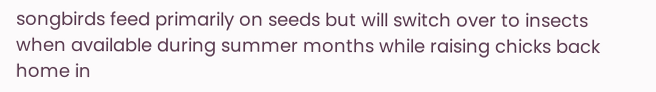songbirds feed primarily on seeds but will switch over to insects when available during summer months while raising chicks back home in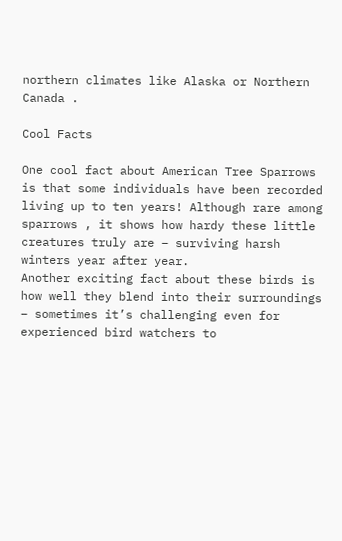northern climates like Alaska or Northern Canada .

Cool Facts

One cool fact about American Tree Sparrows is that some individuals have been recorded living up to ten years! Although rare among sparrows , it shows how hardy these little creatures truly are – surviving harsh winters year after year.
Another exciting fact about these birds is how well they blend into their surroundings – sometimes it’s challenging even for experienced bird watchers to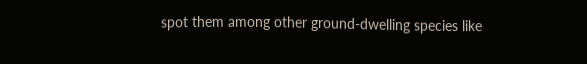spot them among other ground-dwelling species like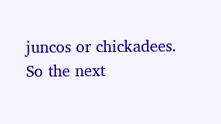juncos or chickadees. So the next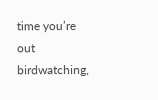time you’re out birdwatching,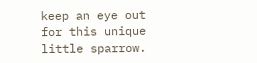keep an eye out for this unique little sparrow.